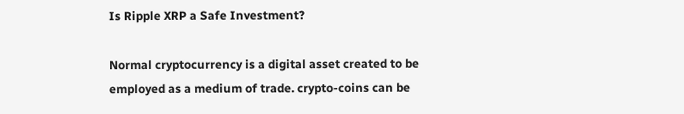Is Ripple XRP a Safe Investment?

Normal cryptocurrency is a digital asset created to be employed as a medium of trade. crypto-coins can be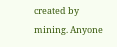created by mining. Anyone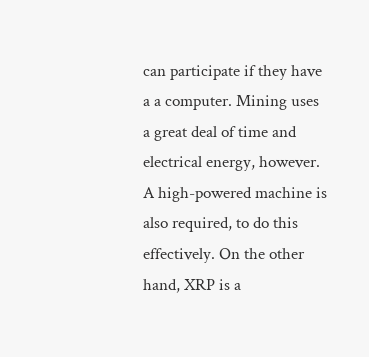can participate if they have a a computer. Mining uses a great deal of time and electrical energy, however. A high-powered machine is also required, to do this effectively. On the other hand, XRP is a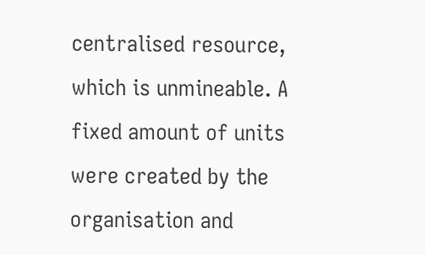centralised resource, which is unmineable. A fixed amount of units were created by the organisation and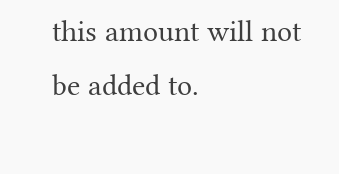this amount will not be added to.